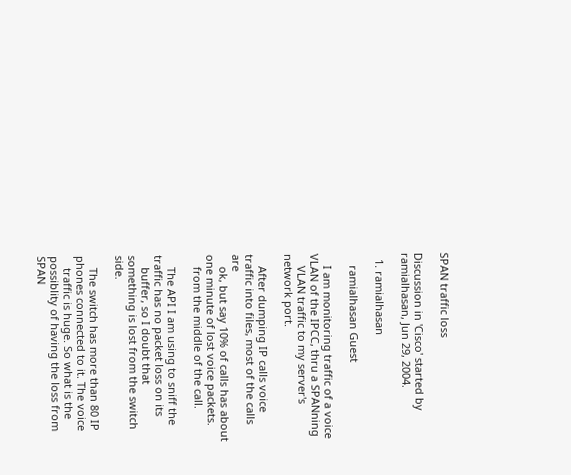SPAN traffic loss

Discussion in 'Cisco' started by ramialhasan, Jun 29, 2004.

  1. ramialhasan

    ramialhasan Guest

    I am monitoring traffic of a voice VLAN of the IPCC, thru a SPANning
    VLAN traffic to my server's network port.

    After dumping IP calls voice traffic into files, most of the calls are
    ok, but say 10% of calls has about one minute of lost voice packets.
    from the middle of the call.

    The API I am using to sniff the traffic has no packet loss on its
    buffer, so I doubt that something is lost from the switch side.

    The switch has more than 80 IP phones connected to it. The voice
    traffic is huge. So what is the possiblity of having the loss from SPAN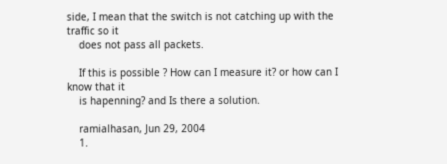side, I mean that the switch is not catching up with the traffic so it
    does not pass all packets.

    If this is possible ? How can I measure it? or how can I know that it
    is hapenning? and Is there a solution.

    ramialhasan, Jun 29, 2004
    1.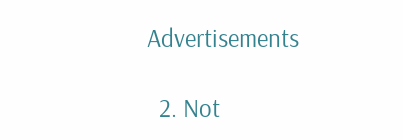Advertisements

  2. Not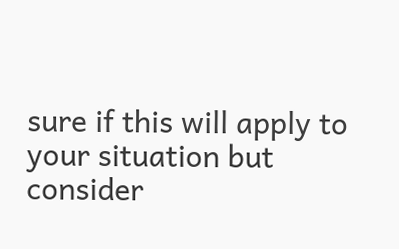sure if this will apply to your situation but consider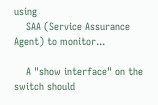using
    SAA (Service Assurance Agent) to monitor...

    A "show interface" on the switch should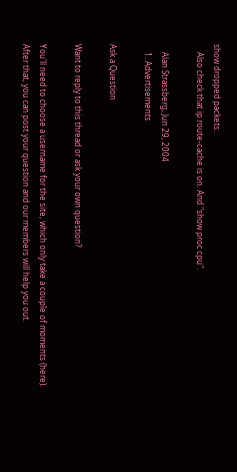show dropped packets.
    Also check that ip route-cache is on. And "show proc cpu".

    Alan Strassberg, Jun 29, 2004
    1. Advertisements

Ask a Question

Want to reply to this thread or ask your own question?

You'll need to choose a username for the site, which only take a couple of moments (here). After that, you can post your question and our members will help you out.